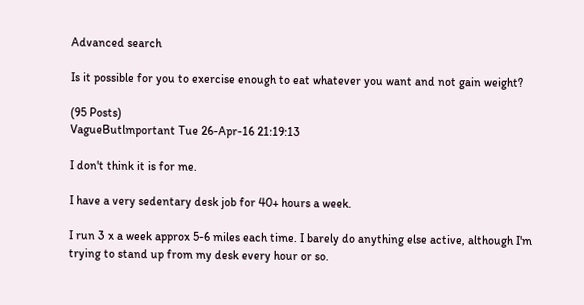Advanced search

Is it possible for you to exercise enough to eat whatever you want and not gain weight?

(95 Posts)
VagueButlmportant Tue 26-Apr-16 21:19:13

I don't think it is for me.

I have a very sedentary desk job for 40+ hours a week.

I run 3 x a week approx 5-6 miles each time. I barely do anything else active, although I'm trying to stand up from my desk every hour or so.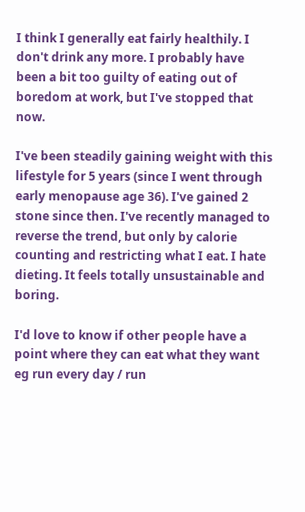I think I generally eat fairly healthily. I don't drink any more. I probably have been a bit too guilty of eating out of boredom at work, but I've stopped that now.

I've been steadily gaining weight with this lifestyle for 5 years (since I went through early menopause age 36). I've gained 2 stone since then. I've recently managed to reverse the trend, but only by calorie counting and restricting what I eat. I hate dieting. It feels totally unsustainable and boring.

I'd love to know if other people have a point where they can eat what they want eg run every day / run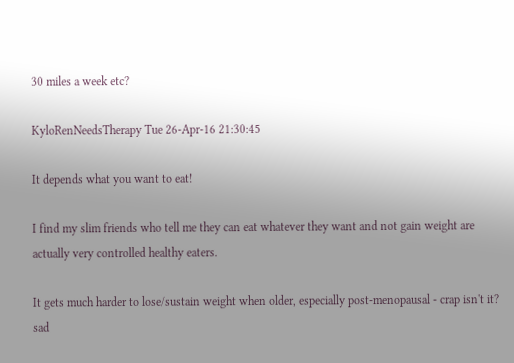30 miles a week etc?

KyloRenNeedsTherapy Tue 26-Apr-16 21:30:45

It depends what you want to eat!

I find my slim friends who tell me they can eat whatever they want and not gain weight are actually very controlled healthy eaters.

It gets much harder to lose/sustain weight when older, especially post-menopausal - crap isn't it? sad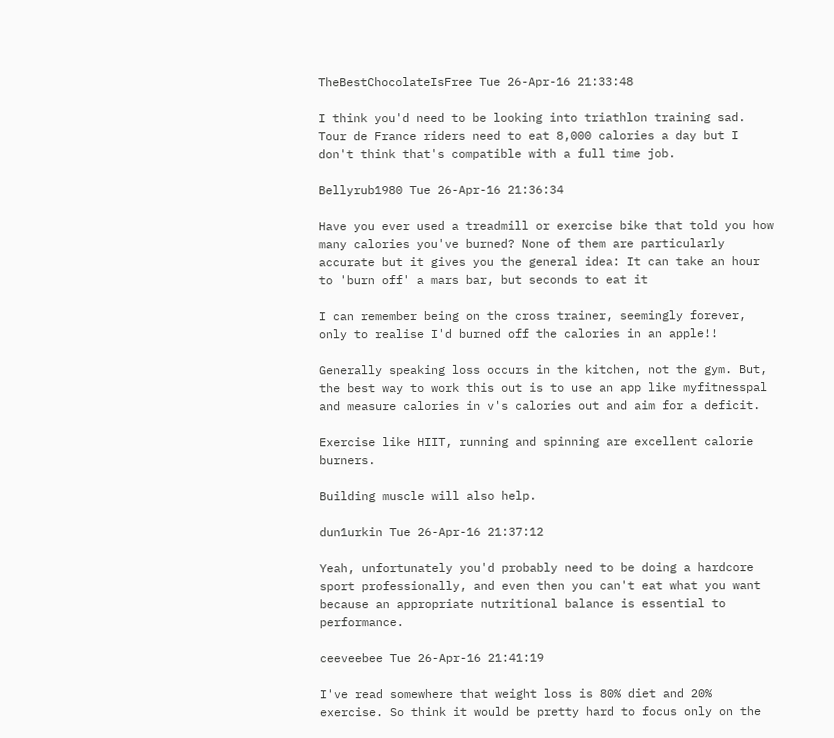TheBestChocolateIsFree Tue 26-Apr-16 21:33:48

I think you'd need to be looking into triathlon training sad. Tour de France riders need to eat 8,000 calories a day but I don't think that's compatible with a full time job.

Bellyrub1980 Tue 26-Apr-16 21:36:34

Have you ever used a treadmill or exercise bike that told you how many calories you've burned? None of them are particularly accurate but it gives you the general idea: It can take an hour to 'burn off' a mars bar, but seconds to eat it

I can remember being on the cross trainer, seemingly forever, only to realise I'd burned off the calories in an apple!!

Generally speaking loss occurs in the kitchen, not the gym. But, the best way to work this out is to use an app like myfitnesspal and measure calories in v's calories out and aim for a deficit.

Exercise like HIIT, running and spinning are excellent calorie burners.

Building muscle will also help.

dun1urkin Tue 26-Apr-16 21:37:12

Yeah, unfortunately you'd probably need to be doing a hardcore sport professionally, and even then you can't eat what you want because an appropriate nutritional balance is essential to performance.

ceeveebee Tue 26-Apr-16 21:41:19

I've read somewhere that weight loss is 80% diet and 20% exercise. So think it would be pretty hard to focus only on the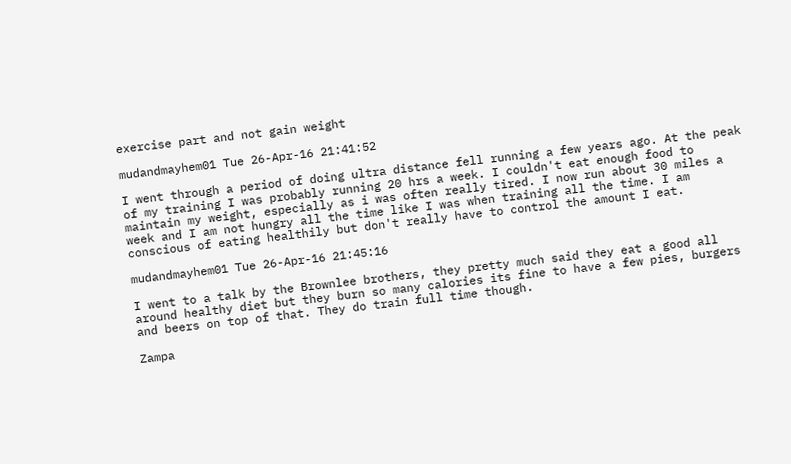exercise part and not gain weight

mudandmayhem01 Tue 26-Apr-16 21:41:52

I went through a period of doing ultra distance fell running a few years ago. At the peak of my training I was probably running 20 hrs a week. I couldn't eat enough food to maintain my weight, especially as i was often really tired. I now run about 30 miles a week and I am not hungry all the time like I was when training all the time. I am conscious of eating healthily but don't really have to control the amount I eat.

mudandmayhem01 Tue 26-Apr-16 21:45:16

I went to a talk by the Brownlee brothers, they pretty much said they eat a good all around healthy diet but they burn so many calories its fine to have a few pies, burgers and beers on top of that. They do train full time though.

Zampa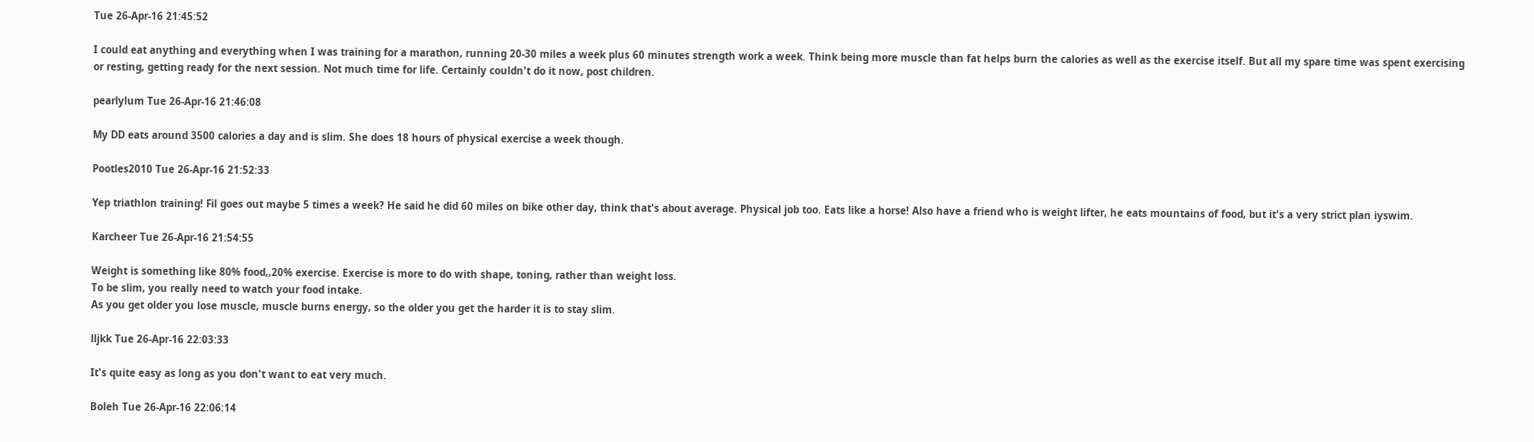Tue 26-Apr-16 21:45:52

I could eat anything and everything when I was training for a marathon, running 20-30 miles a week plus 60 minutes strength work a week. Think being more muscle than fat helps burn the calories as well as the exercise itself. But all my spare time was spent exercising or resting, getting ready for the next session. Not much time for life. Certainly couldn't do it now, post children.

pearlylum Tue 26-Apr-16 21:46:08

My DD eats around 3500 calories a day and is slim. She does 18 hours of physical exercise a week though.

Pootles2010 Tue 26-Apr-16 21:52:33

Yep triathlon training! Fil goes out maybe 5 times a week? He said he did 60 miles on bike other day, think that's about average. Physical job too. Eats like a horse! Also have a friend who is weight lifter, he eats mountains of food, but it's a very strict plan iyswim.

Karcheer Tue 26-Apr-16 21:54:55

Weight is something like 80% food,,20% exercise. Exercise is more to do with shape, toning, rather than weight loss.
To be slim, you really need to watch your food intake.
As you get older you lose muscle, muscle burns energy, so the older you get the harder it is to stay slim.

lljkk Tue 26-Apr-16 22:03:33

It's quite easy as long as you don't want to eat very much.

Boleh Tue 26-Apr-16 22:06:14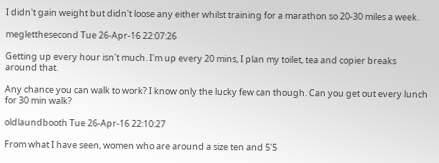I didn't gain weight but didn't loose any either whilst training for a marathon so 20-30 miles a week.

megletthesecond Tue 26-Apr-16 22:07:26

Getting up every hour isn't much. I'm up every 20 mins, I plan my toilet, tea and copier breaks around that.

Any chance you can walk to work? I know only the lucky few can though. Can you get out every lunch for 30 min walk?

oldlaundbooth Tue 26-Apr-16 22:10:27

From what I have seen, women who are around a size ten and 5'5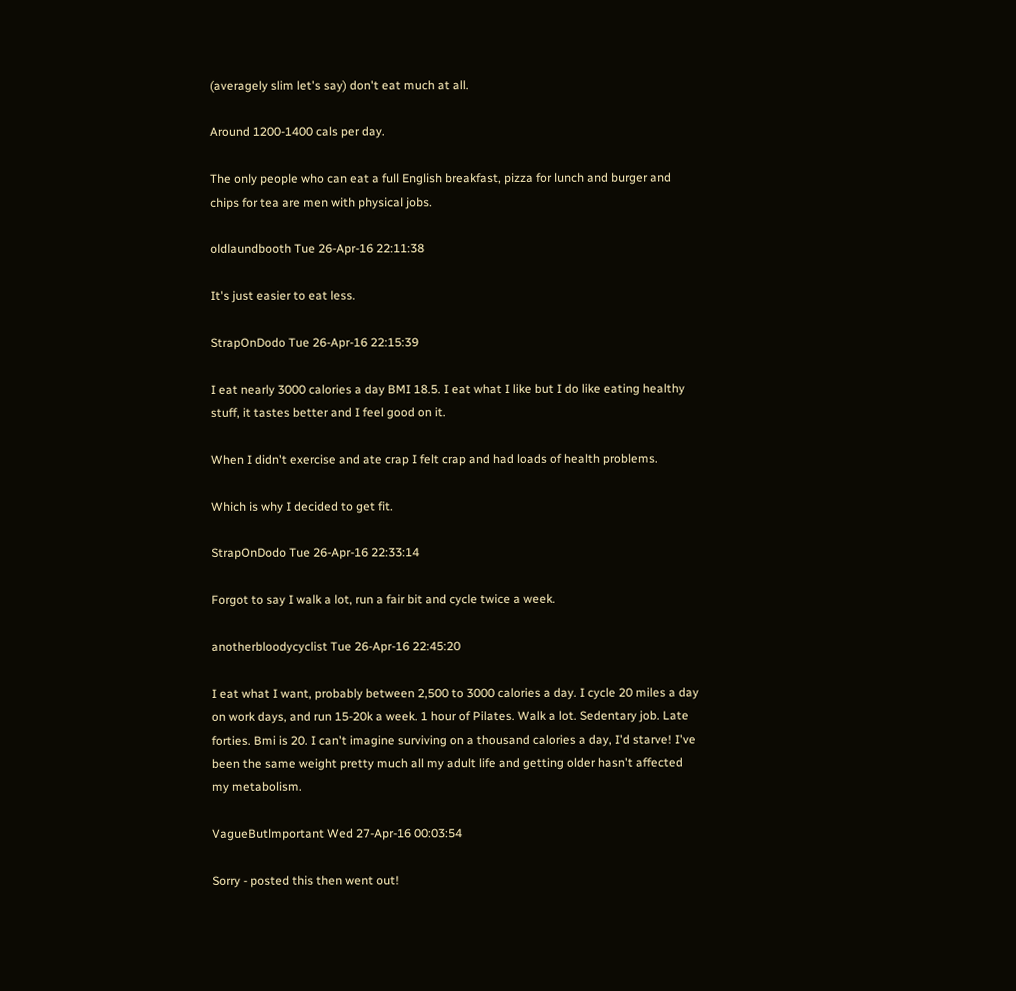(averagely slim let's say) don't eat much at all.

Around 1200-1400 cals per day.

The only people who can eat a full English breakfast, pizza for lunch and burger and chips for tea are men with physical jobs.

oldlaundbooth Tue 26-Apr-16 22:11:38

It's just easier to eat less.

StrapOnDodo Tue 26-Apr-16 22:15:39

I eat nearly 3000 calories a day BMI 18.5. I eat what I like but I do like eating healthy stuff, it tastes better and I feel good on it.

When I didn't exercise and ate crap I felt crap and had loads of health problems.

Which is why I decided to get fit.

StrapOnDodo Tue 26-Apr-16 22:33:14

Forgot to say I walk a lot, run a fair bit and cycle twice a week.

anotherbloodycyclist Tue 26-Apr-16 22:45:20

I eat what I want, probably between 2,500 to 3000 calories a day. I cycle 20 miles a day on work days, and run 15-20k a week. 1 hour of Pilates. Walk a lot. Sedentary job. Late forties. Bmi is 20. I can't imagine surviving on a thousand calories a day, I'd starve! I've been the same weight pretty much all my adult life and getting older hasn't affected my metabolism.

VagueButlmportant Wed 27-Apr-16 00:03:54

Sorry - posted this then went out!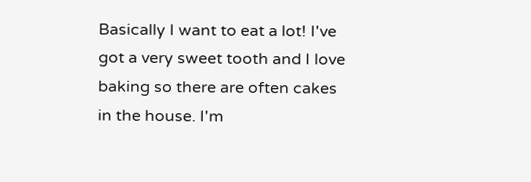Basically I want to eat a lot! I've got a very sweet tooth and I love baking so there are often cakes in the house. I'm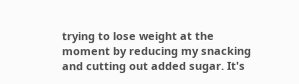trying to lose weight at the moment by reducing my snacking and cutting out added sugar. It's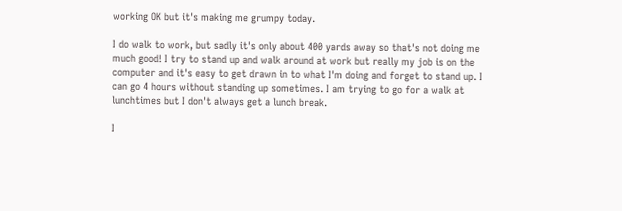working OK but it's making me grumpy today.

I do walk to work, but sadly it's only about 400 yards away so that's not doing me much good! I try to stand up and walk around at work but really my job is on the computer and it's easy to get drawn in to what I'm doing and forget to stand up. I can go 4 hours without standing up sometimes. I am trying to go for a walk at lunchtimes but I don't always get a lunch break.

I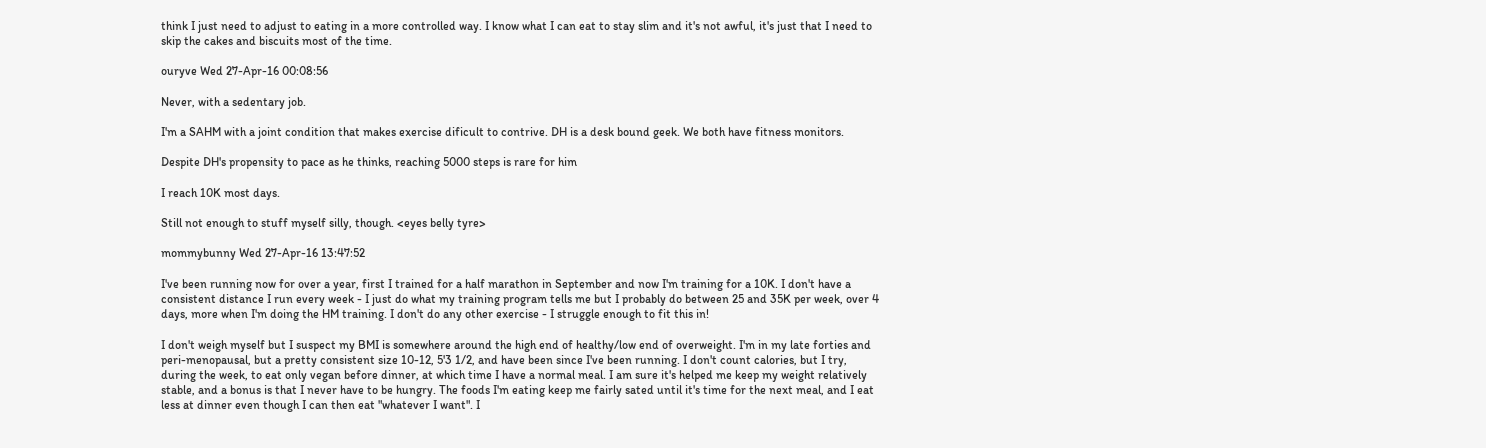think I just need to adjust to eating in a more controlled way. I know what I can eat to stay slim and it's not awful, it's just that I need to skip the cakes and biscuits most of the time.

ouryve Wed 27-Apr-16 00:08:56

Never, with a sedentary job.

I'm a SAHM with a joint condition that makes exercise dificult to contrive. DH is a desk bound geek. We both have fitness monitors.

Despite DH's propensity to pace as he thinks, reaching 5000 steps is rare for him

I reach 10K most days.

Still not enough to stuff myself silly, though. <eyes belly tyre>

mommybunny Wed 27-Apr-16 13:47:52

I've been running now for over a year, first I trained for a half marathon in September and now I'm training for a 10K. I don't have a consistent distance I run every week - I just do what my training program tells me but I probably do between 25 and 35K per week, over 4 days, more when I'm doing the HM training. I don't do any other exercise - I struggle enough to fit this in!

I don't weigh myself but I suspect my BMI is somewhere around the high end of healthy/low end of overweight. I'm in my late forties and peri-menopausal, but a pretty consistent size 10-12, 5'3 1/2, and have been since I've been running. I don't count calories, but I try, during the week, to eat only vegan before dinner, at which time I have a normal meal. I am sure it's helped me keep my weight relatively stable, and a bonus is that I never have to be hungry. The foods I'm eating keep me fairly sated until it's time for the next meal, and I eat less at dinner even though I can then eat "whatever I want". I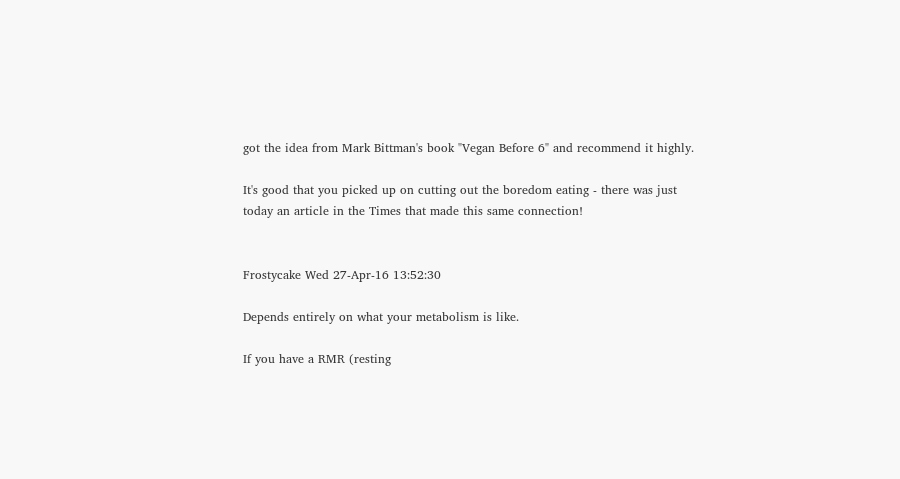got the idea from Mark Bittman's book "Vegan Before 6" and recommend it highly.

It's good that you picked up on cutting out the boredom eating - there was just today an article in the Times that made this same connection!


Frostycake Wed 27-Apr-16 13:52:30

Depends entirely on what your metabolism is like.

If you have a RMR (resting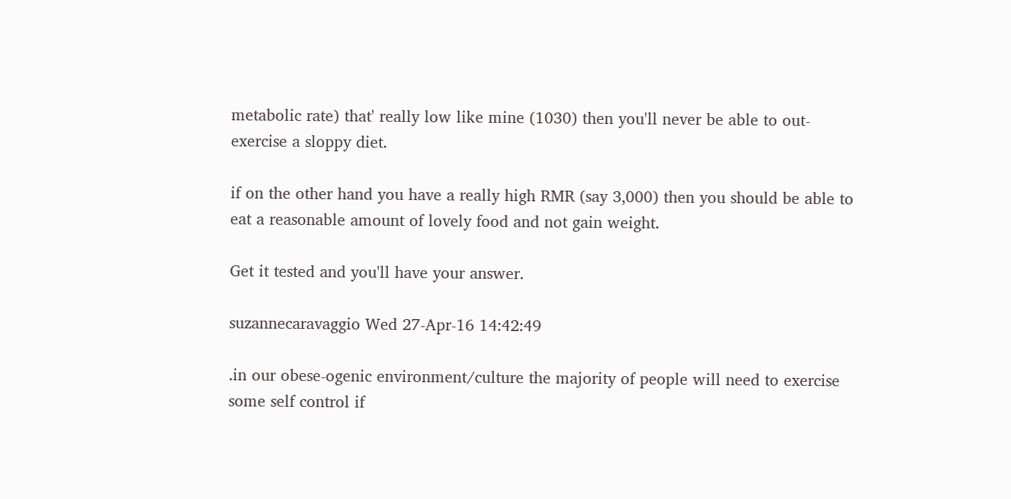metabolic rate) that' really low like mine (1030) then you'll never be able to out-exercise a sloppy diet.

if on the other hand you have a really high RMR (say 3,000) then you should be able to eat a reasonable amount of lovely food and not gain weight.

Get it tested and you'll have your answer.

suzannecaravaggio Wed 27-Apr-16 14:42:49

.in our obese-ogenic environment/culture the majority of people will need to exercise some self control if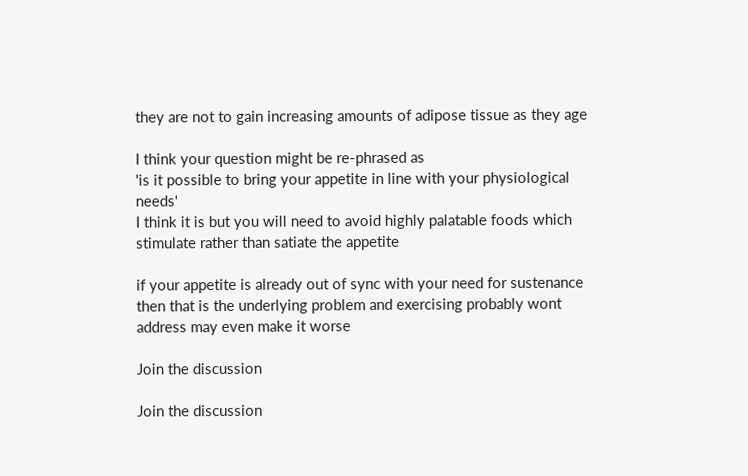they are not to gain increasing amounts of adipose tissue as they age

I think your question might be re-phrased as
'is it possible to bring your appetite in line with your physiological needs'
I think it is but you will need to avoid highly palatable foods which stimulate rather than satiate the appetite

if your appetite is already out of sync with your need for sustenance then that is the underlying problem and exercising probably wont address may even make it worse

Join the discussion

Join the discussion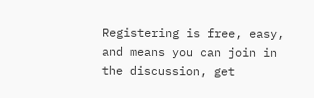Registering is free, easy, and means you can join in the discussion, get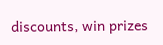discounts, win prizes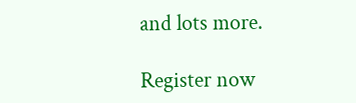and lots more.

Register now